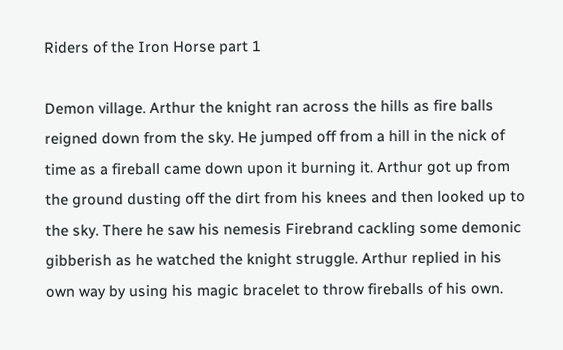Riders of the Iron Horse part 1

Demon village. Arthur the knight ran across the hills as fire balls reigned down from the sky. He jumped off from a hill in the nick of time as a fireball came down upon it burning it. Arthur got up from the ground dusting off the dirt from his knees and then looked up to the sky. There he saw his nemesis Firebrand cackling some demonic gibberish as he watched the knight struggle. Arthur replied in his own way by using his magic bracelet to throw fireballs of his own.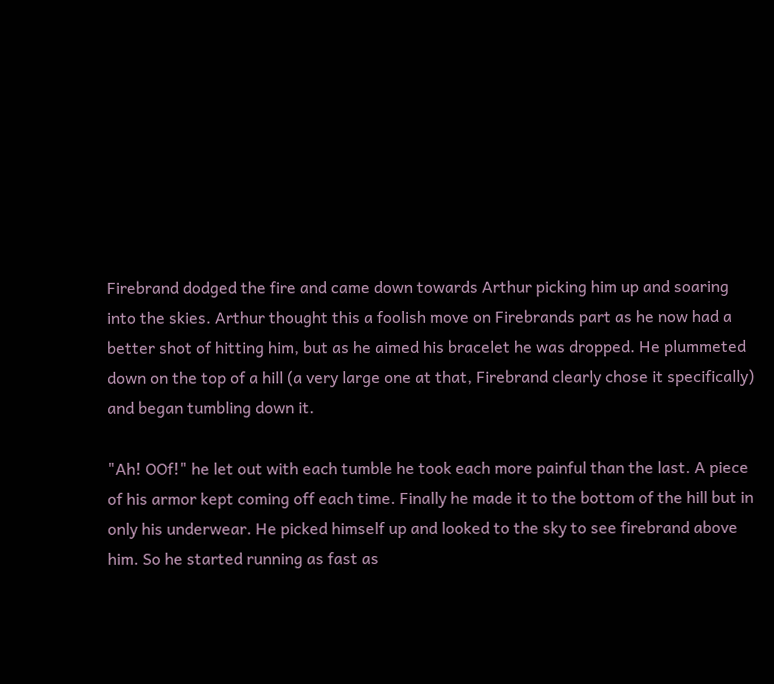Firebrand dodged the fire and came down towards Arthur picking him up and soaring into the skies. Arthur thought this a foolish move on Firebrands part as he now had a better shot of hitting him, but as he aimed his bracelet he was dropped. He plummeted down on the top of a hill (a very large one at that, Firebrand clearly chose it specifically) and began tumbling down it.

"Ah! OOf!" he let out with each tumble he took each more painful than the last. A piece of his armor kept coming off each time. Finally he made it to the bottom of the hill but in only his underwear. He picked himself up and looked to the sky to see firebrand above him. So he started running as fast as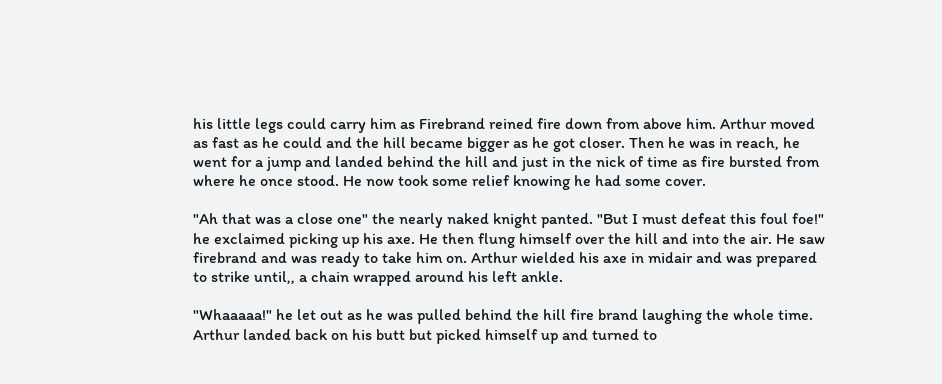his little legs could carry him as Firebrand reined fire down from above him. Arthur moved as fast as he could and the hill became bigger as he got closer. Then he was in reach, he went for a jump and landed behind the hill and just in the nick of time as fire bursted from where he once stood. He now took some relief knowing he had some cover.

"Ah that was a close one" the nearly naked knight panted. "But I must defeat this foul foe!" he exclaimed picking up his axe. He then flung himself over the hill and into the air. He saw firebrand and was ready to take him on. Arthur wielded his axe in midair and was prepared to strike until,, a chain wrapped around his left ankle.

"Whaaaaa!" he let out as he was pulled behind the hill fire brand laughing the whole time. Arthur landed back on his butt but picked himself up and turned to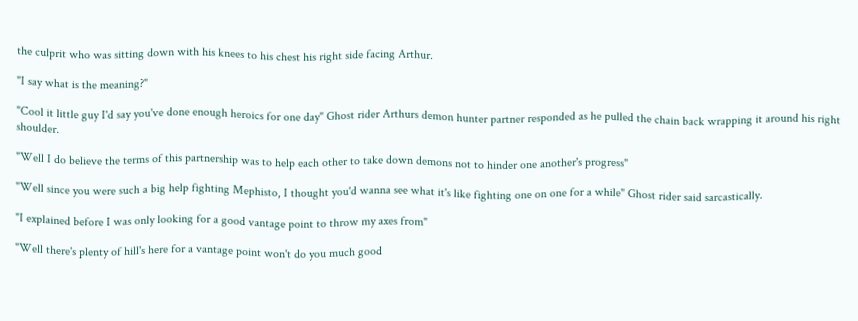the culprit who was sitting down with his knees to his chest his right side facing Arthur.

"I say what is the meaning?"

"Cool it little guy I'd say you've done enough heroics for one day" Ghost rider Arthurs demon hunter partner responded as he pulled the chain back wrapping it around his right shoulder.

"Well I do believe the terms of this partnership was to help each other to take down demons not to hinder one another's progress"

"Well since you were such a big help fighting Mephisto, I thought you'd wanna see what it's like fighting one on one for a while" Ghost rider said sarcastically.

"I explained before I was only looking for a good vantage point to throw my axes from"

"Well there's plenty of hill's here for a vantage point won't do you much good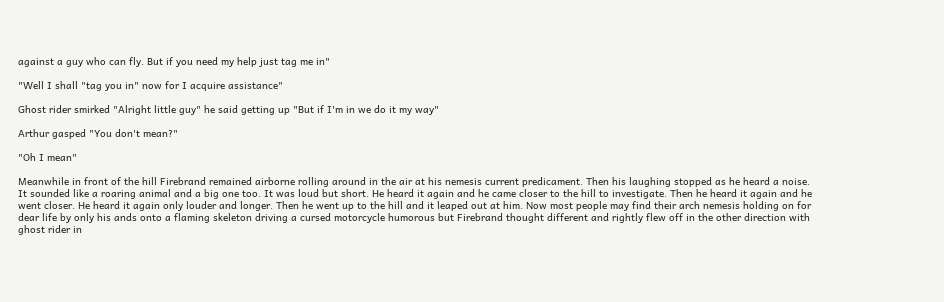against a guy who can fly. But if you need my help just tag me in"

"Well I shall "tag you in" now for I acquire assistance"

Ghost rider smirked "Alright little guy" he said getting up "But if I'm in we do it my way"

Arthur gasped "You don't mean?"

"Oh I mean"

Meanwhile in front of the hill Firebrand remained airborne rolling around in the air at his nemesis current predicament. Then his laughing stopped as he heard a noise. It sounded like a roaring animal and a big one too. It was loud but short. He heard it again and he came closer to the hill to investigate. Then he heard it again and he went closer. He heard it again only louder and longer. Then he went up to the hill and it leaped out at him. Now most people may find their arch nemesis holding on for dear life by only his ands onto a flaming skeleton driving a cursed motorcycle humorous but Firebrand thought different and rightly flew off in the other direction with ghost rider in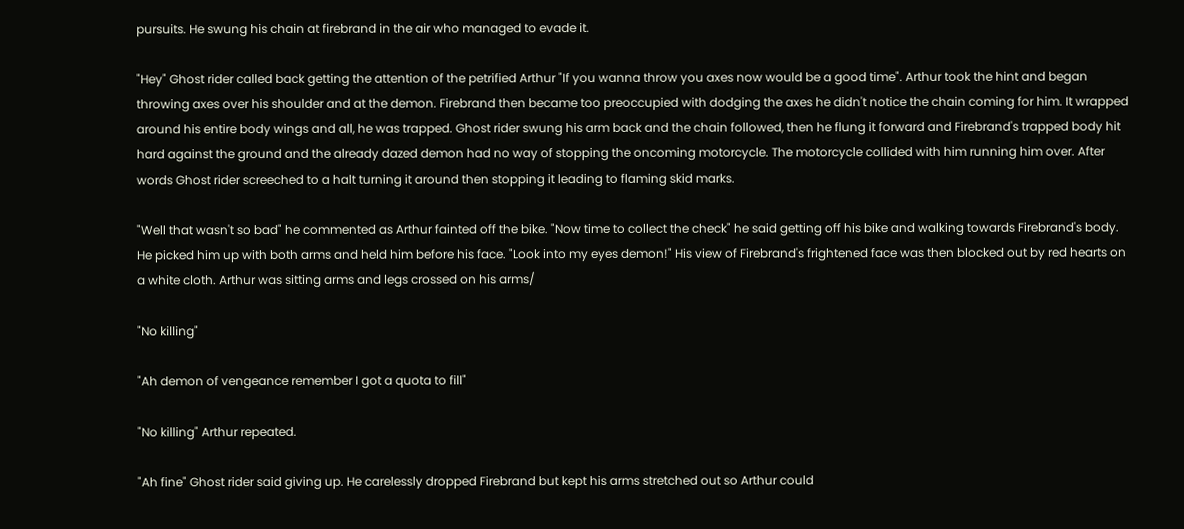pursuits. He swung his chain at firebrand in the air who managed to evade it.

"Hey" Ghost rider called back getting the attention of the petrified Arthur "If you wanna throw you axes now would be a good time". Arthur took the hint and began throwing axes over his shoulder and at the demon. Firebrand then became too preoccupied with dodging the axes he didn't notice the chain coming for him. It wrapped around his entire body wings and all, he was trapped. Ghost rider swung his arm back and the chain followed, then he flung it forward and Firebrand's trapped body hit hard against the ground and the already dazed demon had no way of stopping the oncoming motorcycle. The motorcycle collided with him running him over. After words Ghost rider screeched to a halt turning it around then stopping it leading to flaming skid marks.

"Well that wasn't so bad" he commented as Arthur fainted off the bike. "Now time to collect the check" he said getting off his bike and walking towards Firebrand's body. He picked him up with both arms and held him before his face. "Look into my eyes demon!" His view of Firebrand's frightened face was then blocked out by red hearts on a white cloth. Arthur was sitting arms and legs crossed on his arms/

"No killing"

"Ah demon of vengeance remember I got a quota to fill"

"No killing" Arthur repeated.

"Ah fine" Ghost rider said giving up. He carelessly dropped Firebrand but kept his arms stretched out so Arthur could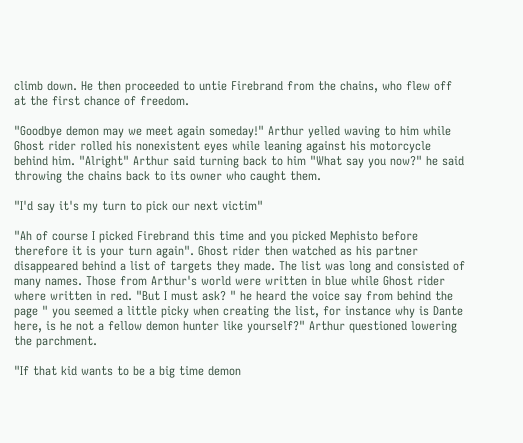climb down. He then proceeded to untie Firebrand from the chains, who flew off at the first chance of freedom.

"Goodbye demon may we meet again someday!" Arthur yelled waving to him while Ghost rider rolled his nonexistent eyes while leaning against his motorcycle behind him. "Alright" Arthur said turning back to him "What say you now?" he said throwing the chains back to its owner who caught them.

"I'd say it's my turn to pick our next victim"

"Ah of course I picked Firebrand this time and you picked Mephisto before therefore it is your turn again". Ghost rider then watched as his partner disappeared behind a list of targets they made. The list was long and consisted of many names. Those from Arthur's world were written in blue while Ghost rider where written in red. "But I must ask? " he heard the voice say from behind the page " you seemed a little picky when creating the list, for instance why is Dante here, is he not a fellow demon hunter like yourself?" Arthur questioned lowering the parchment.

"If that kid wants to be a big time demon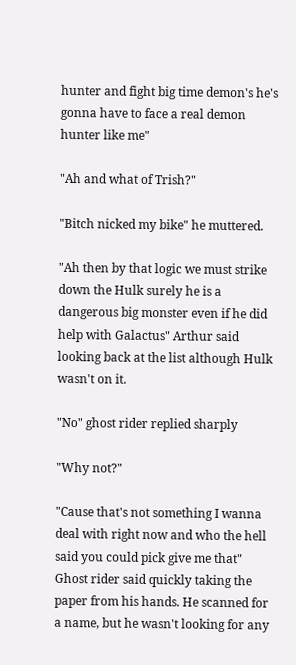hunter and fight big time demon's he's gonna have to face a real demon hunter like me"

"Ah and what of Trish?"

"Bitch nicked my bike" he muttered.

"Ah then by that logic we must strike down the Hulk surely he is a dangerous big monster even if he did help with Galactus" Arthur said looking back at the list although Hulk wasn't on it.

"No" ghost rider replied sharply

"Why not?"

"Cause that's not something I wanna deal with right now and who the hell said you could pick give me that" Ghost rider said quickly taking the paper from his hands. He scanned for a name, but he wasn't looking for any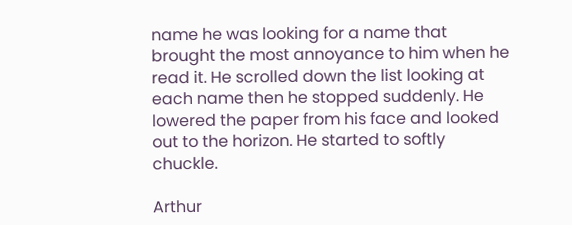name he was looking for a name that brought the most annoyance to him when he read it. He scrolled down the list looking at each name then he stopped suddenly. He lowered the paper from his face and looked out to the horizon. He started to softly chuckle.

Arthur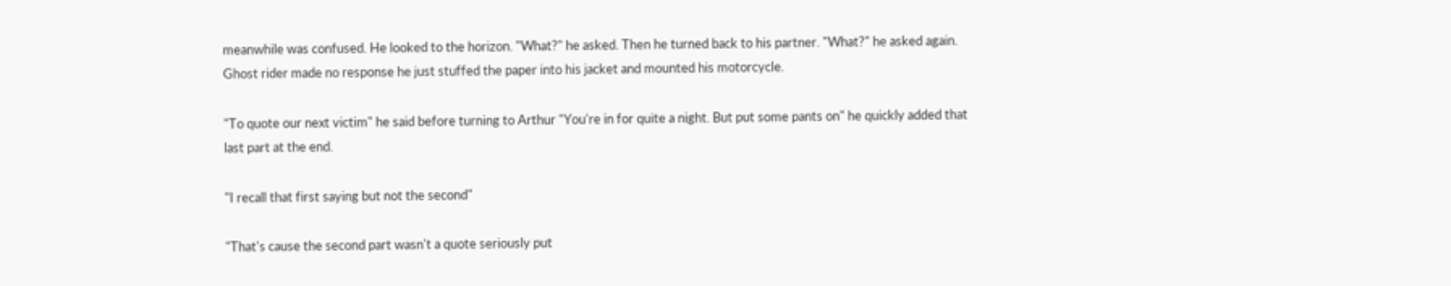meanwhile was confused. He looked to the horizon. "What?" he asked. Then he turned back to his partner. "What?" he asked again. Ghost rider made no response he just stuffed the paper into his jacket and mounted his motorcycle.

"To quote our next victim" he said before turning to Arthur "You're in for quite a night. But put some pants on" he quickly added that last part at the end.

"I recall that first saying but not the second"

"That's cause the second part wasn't a quote seriously put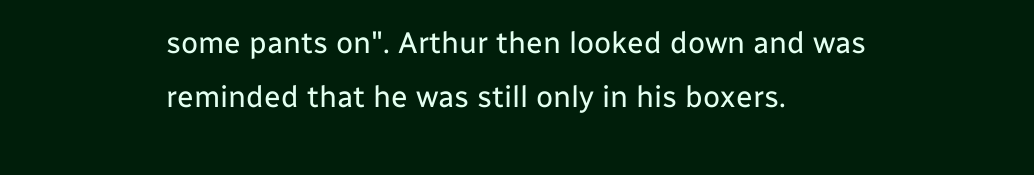some pants on". Arthur then looked down and was reminded that he was still only in his boxers.